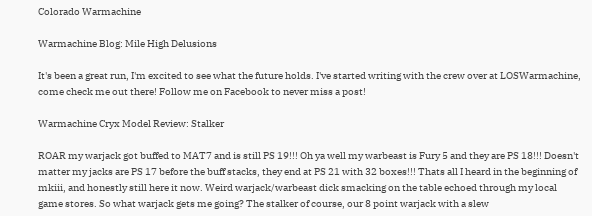Colorado Warmachine

Warmachine Blog: Mile High Delusions

It's been a great run, I'm excited to see what the future holds. I've started writing with the crew over at LOSWarmachine, come check me out there! Follow me on Facebook to never miss a post!

Warmachine Cryx Model Review: Stalker

ROAR my warjack got buffed to MAT7 and is still PS 19!!! Oh ya well my warbeast is Fury 5 and they are PS 18!!! Doesn't matter my jacks are PS 17 before the buff stacks, they end at PS 21 with 32 boxes!!! Thats all I heard in the beginning of mkiii, and honestly still here it now. Weird warjack/warbeast dick smacking on the table echoed through my local game stores. So what warjack gets me going? The stalker of course, our 8 point warjack with a slew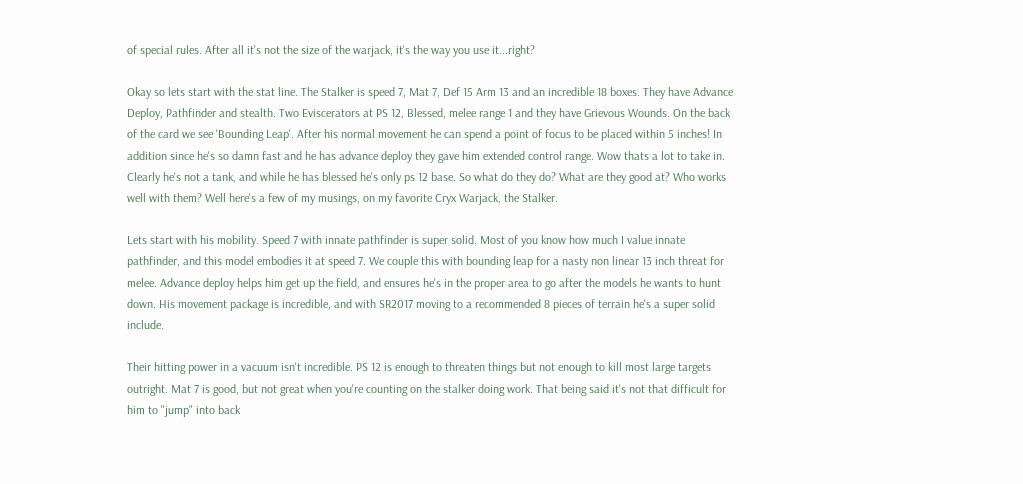of special rules. After all it's not the size of the warjack, it's the way you use it...right?

Okay so lets start with the stat line. The Stalker is speed 7, Mat 7, Def 15 Arm 13 and an incredible 18 boxes. They have Advance Deploy, Pathfinder and stealth. Two Eviscerators at PS 12, Blessed, melee range 1 and they have Grievous Wounds. On the back of the card we see 'Bounding Leap'. After his normal movement he can spend a point of focus to be placed within 5 inches! In addition since he's so damn fast and he has advance deploy they gave him extended control range. Wow thats a lot to take in. Clearly he's not a tank, and while he has blessed he's only ps 12 base. So what do they do? What are they good at? Who works well with them? Well here's a few of my musings, on my favorite Cryx Warjack, the Stalker.

Lets start with his mobility. Speed 7 with innate pathfinder is super solid. Most of you know how much I value innate pathfinder, and this model embodies it at speed 7. We couple this with bounding leap for a nasty non linear 13 inch threat for melee. Advance deploy helps him get up the field, and ensures he's in the proper area to go after the models he wants to hunt down. His movement package is incredible, and with SR2017 moving to a recommended 8 pieces of terrain he's a super solid include.

Their hitting power in a vacuum isn't incredible. PS 12 is enough to threaten things but not enough to kill most large targets outright. Mat 7 is good, but not great when you're counting on the stalker doing work. That being said it's not that difficult for him to "jump" into back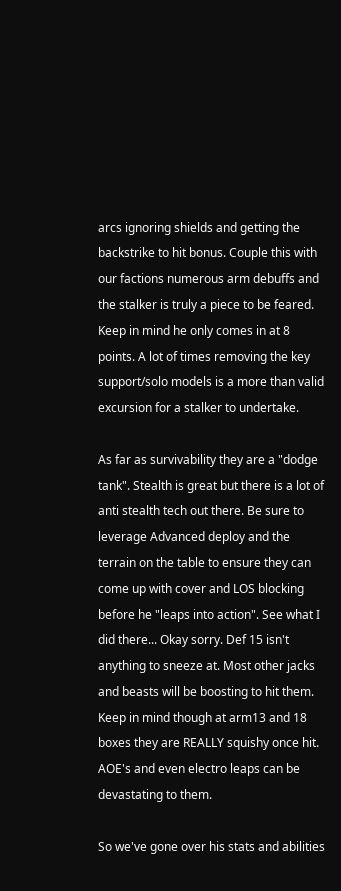arcs ignoring shields and getting the backstrike to hit bonus. Couple this with our factions numerous arm debuffs and the stalker is truly a piece to be feared. Keep in mind he only comes in at 8 points. A lot of times removing the key support/solo models is a more than valid excursion for a stalker to undertake.

As far as survivability they are a "dodge tank". Stealth is great but there is a lot of anti stealth tech out there. Be sure to leverage Advanced deploy and the terrain on the table to ensure they can come up with cover and LOS blocking before he "leaps into action". See what I did there... Okay sorry. Def 15 isn't anything to sneeze at. Most other jacks and beasts will be boosting to hit them. Keep in mind though at arm13 and 18 boxes they are REALLY squishy once hit. AOE's and even electro leaps can be devastating to them.

So we've gone over his stats and abilities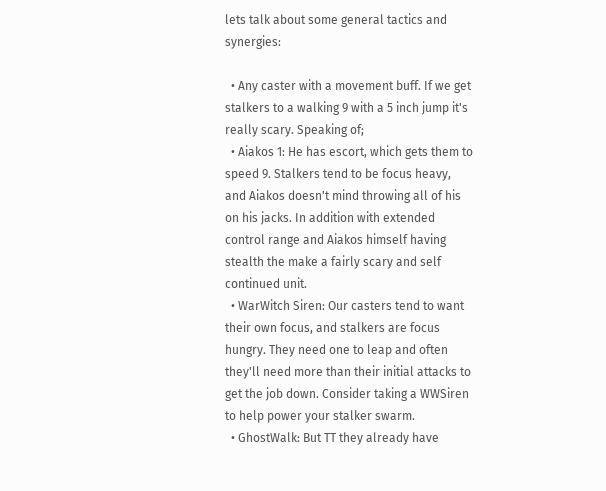lets talk about some general tactics and synergies:

  • Any caster with a movement buff. If we get stalkers to a walking 9 with a 5 inch jump it's really scary. Speaking of;
  • Aiakos 1: He has escort, which gets them to speed 9. Stalkers tend to be focus heavy, and Aiakos doesn't mind throwing all of his on his jacks. In addition with extended control range and Aiakos himself having stealth the make a fairly scary and self continued unit.
  • WarWitch Siren: Our casters tend to want their own focus, and stalkers are focus hungry. They need one to leap and often they'll need more than their initial attacks to get the job down. Consider taking a WWSiren to help power your stalker swarm.
  • GhostWalk: But TT they already have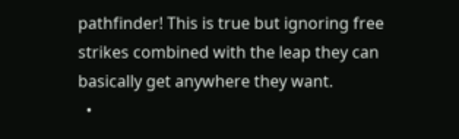pathfinder! This is true but ignoring free strikes combined with the leap they can basically get anywhere they want.
  •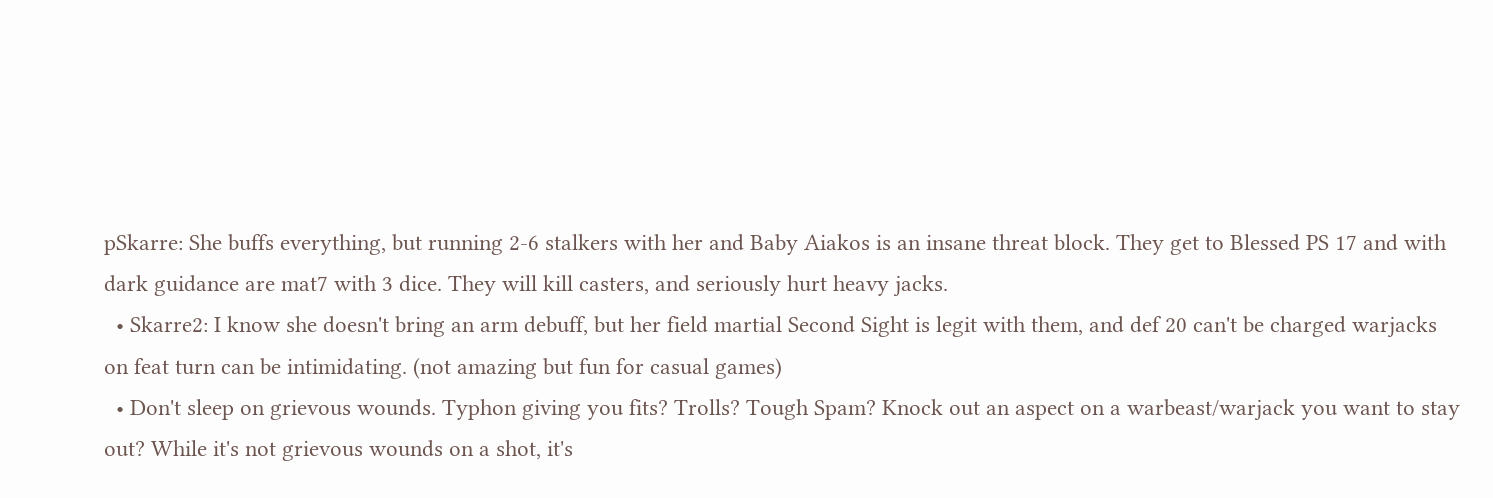pSkarre: She buffs everything, but running 2-6 stalkers with her and Baby Aiakos is an insane threat block. They get to Blessed PS 17 and with dark guidance are mat7 with 3 dice. They will kill casters, and seriously hurt heavy jacks.
  • Skarre2: I know she doesn't bring an arm debuff, but her field martial Second Sight is legit with them, and def 20 can't be charged warjacks on feat turn can be intimidating. (not amazing but fun for casual games)
  • Don't sleep on grievous wounds. Typhon giving you fits? Trolls? Tough Spam? Knock out an aspect on a warbeast/warjack you want to stay out? While it's not grievous wounds on a shot, it's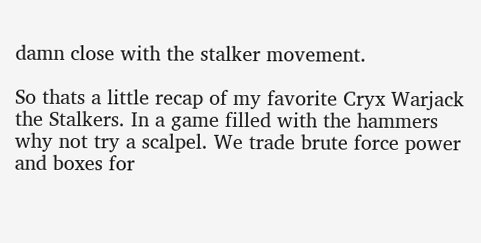damn close with the stalker movement.

So thats a little recap of my favorite Cryx Warjack the Stalkers. In a game filled with the hammers why not try a scalpel. We trade brute force power and boxes for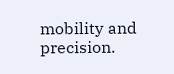mobility and precision.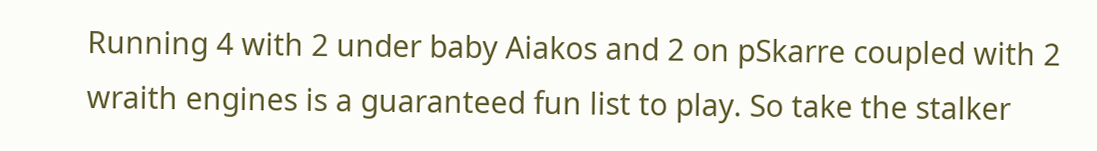Running 4 with 2 under baby Aiakos and 2 on pSkarre coupled with 2 wraith engines is a guaranteed fun list to play. So take the stalker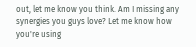out, let me know you think. Am I missing any synergies you guys love? Let me know how you're using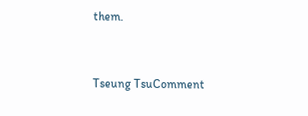them.


Tseung TsuComment